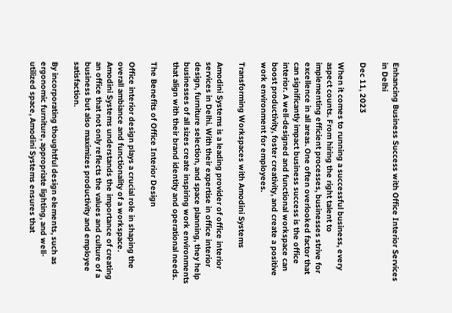Enhancing Business Success with Office Interior Services in Delhi

Dec 11, 2023

When it comes to running a successful business, every aspect counts. From hiring the right talent to implementing efficient processes, businesses strive for excellence in all areas. One often overlooked factor that can significantly impact business success is the office interior. A well-designed and functional workspace can boost productivity, foster creativity, and create a positive work environment for employees.

Transforming Workspaces with Amodini Systems

Amodini Systems is a leading provider of office interior services in Delhi. With their expertise in office interior design, furniture selection, and space planning, they help businesses of all sizes create inspiring work environments that align with their brand identity and operational needs.

The Benefits of Office Interior Design

Office interior design plays a crucial role in shaping the overall ambiance and functionality of a workspace. Amodini Systems understands the importance of creating an office that not only reflects the values and culture of a business but also maximizes productivity and employee satisfaction.

By incorporating thoughtful design elements, such as ergonomic furniture, appropriate lighting, and well-utilized space, Amodini Systems ensures that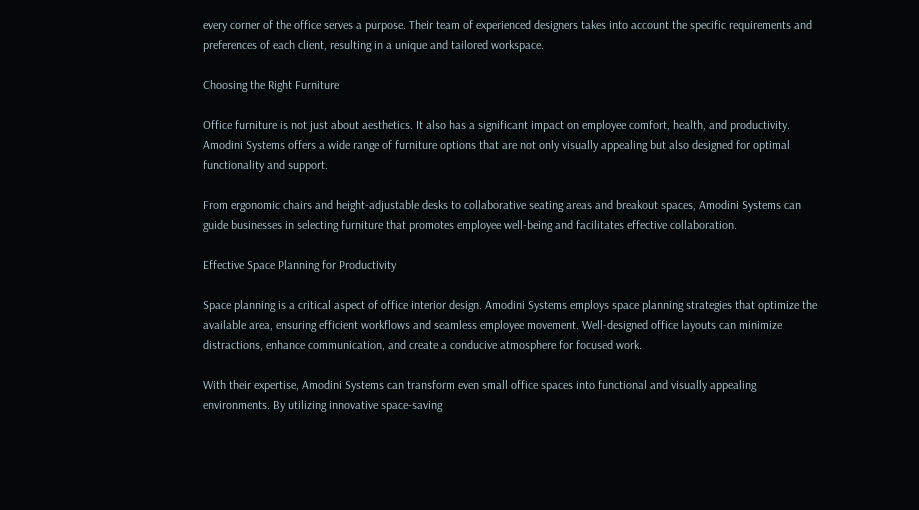every corner of the office serves a purpose. Their team of experienced designers takes into account the specific requirements and preferences of each client, resulting in a unique and tailored workspace.

Choosing the Right Furniture

Office furniture is not just about aesthetics. It also has a significant impact on employee comfort, health, and productivity. Amodini Systems offers a wide range of furniture options that are not only visually appealing but also designed for optimal functionality and support.

From ergonomic chairs and height-adjustable desks to collaborative seating areas and breakout spaces, Amodini Systems can guide businesses in selecting furniture that promotes employee well-being and facilitates effective collaboration.

Effective Space Planning for Productivity

Space planning is a critical aspect of office interior design. Amodini Systems employs space planning strategies that optimize the available area, ensuring efficient workflows and seamless employee movement. Well-designed office layouts can minimize distractions, enhance communication, and create a conducive atmosphere for focused work.

With their expertise, Amodini Systems can transform even small office spaces into functional and visually appealing environments. By utilizing innovative space-saving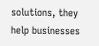solutions, they help businesses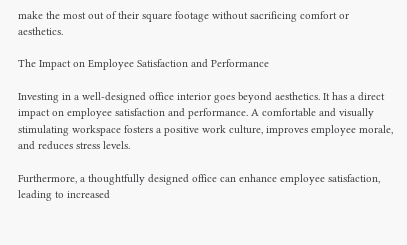make the most out of their square footage without sacrificing comfort or aesthetics.

The Impact on Employee Satisfaction and Performance

Investing in a well-designed office interior goes beyond aesthetics. It has a direct impact on employee satisfaction and performance. A comfortable and visually stimulating workspace fosters a positive work culture, improves employee morale, and reduces stress levels.

Furthermore, a thoughtfully designed office can enhance employee satisfaction, leading to increased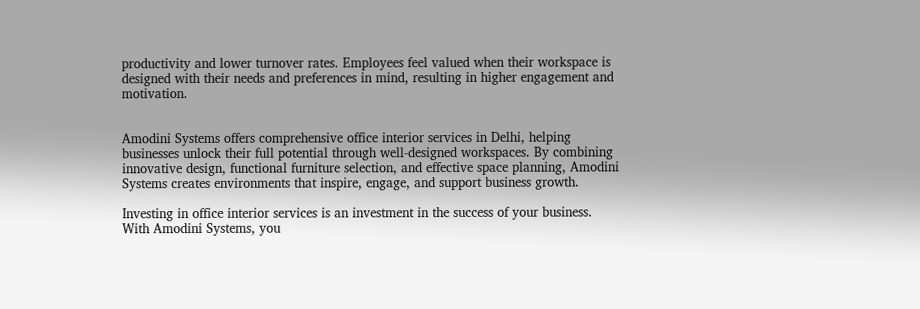productivity and lower turnover rates. Employees feel valued when their workspace is designed with their needs and preferences in mind, resulting in higher engagement and motivation.


Amodini Systems offers comprehensive office interior services in Delhi, helping businesses unlock their full potential through well-designed workspaces. By combining innovative design, functional furniture selection, and effective space planning, Amodini Systems creates environments that inspire, engage, and support business growth.

Investing in office interior services is an investment in the success of your business. With Amodini Systems, you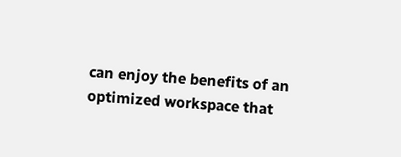can enjoy the benefits of an optimized workspace that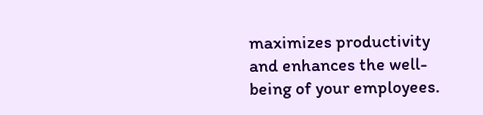maximizes productivity and enhances the well-being of your employees.